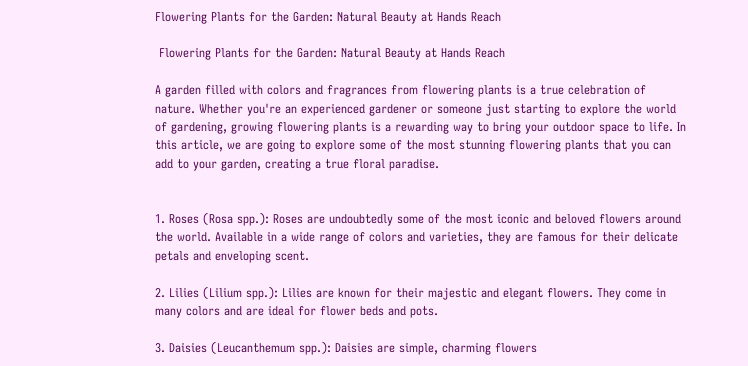Flowering Plants for the Garden: Natural Beauty at Hands Reach

 Flowering Plants for the Garden: Natural Beauty at Hands Reach

A garden filled with colors and fragrances from flowering plants is a true celebration of nature. Whether you're an experienced gardener or someone just starting to explore the world of gardening, growing flowering plants is a rewarding way to bring your outdoor space to life. In this article, we are going to explore some of the most stunning flowering plants that you can add to your garden, creating a true floral paradise.


1. Roses (Rosa spp.): Roses are undoubtedly some of the most iconic and beloved flowers around the world. Available in a wide range of colors and varieties, they are famous for their delicate petals and enveloping scent.

2. Lilies (Lilium spp.): Lilies are known for their majestic and elegant flowers. They come in many colors and are ideal for flower beds and pots.

3. Daisies (Leucanthemum spp.): Daisies are simple, charming flowers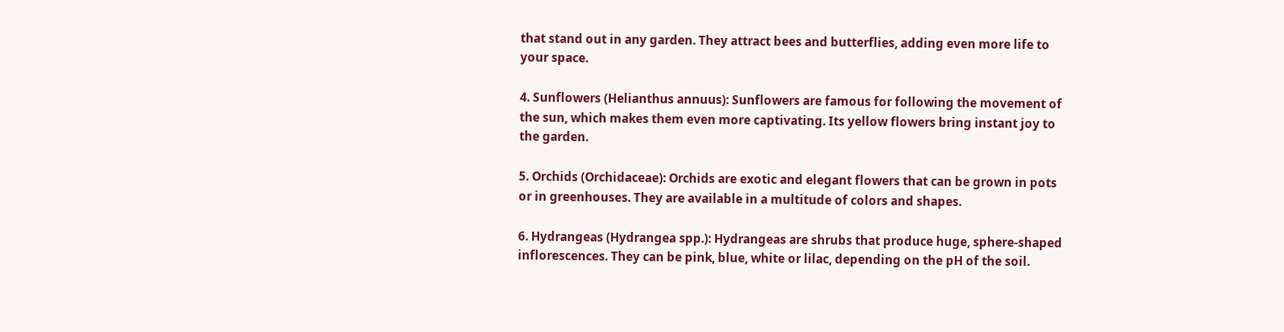that stand out in any garden. They attract bees and butterflies, adding even more life to your space.

4. Sunflowers (Helianthus annuus): Sunflowers are famous for following the movement of the sun, which makes them even more captivating. Its yellow flowers bring instant joy to the garden.

5. Orchids (Orchidaceae): Orchids are exotic and elegant flowers that can be grown in pots or in greenhouses. They are available in a multitude of colors and shapes.

6. Hydrangeas (Hydrangea spp.): Hydrangeas are shrubs that produce huge, sphere-shaped inflorescences. They can be pink, blue, white or lilac, depending on the pH of the soil.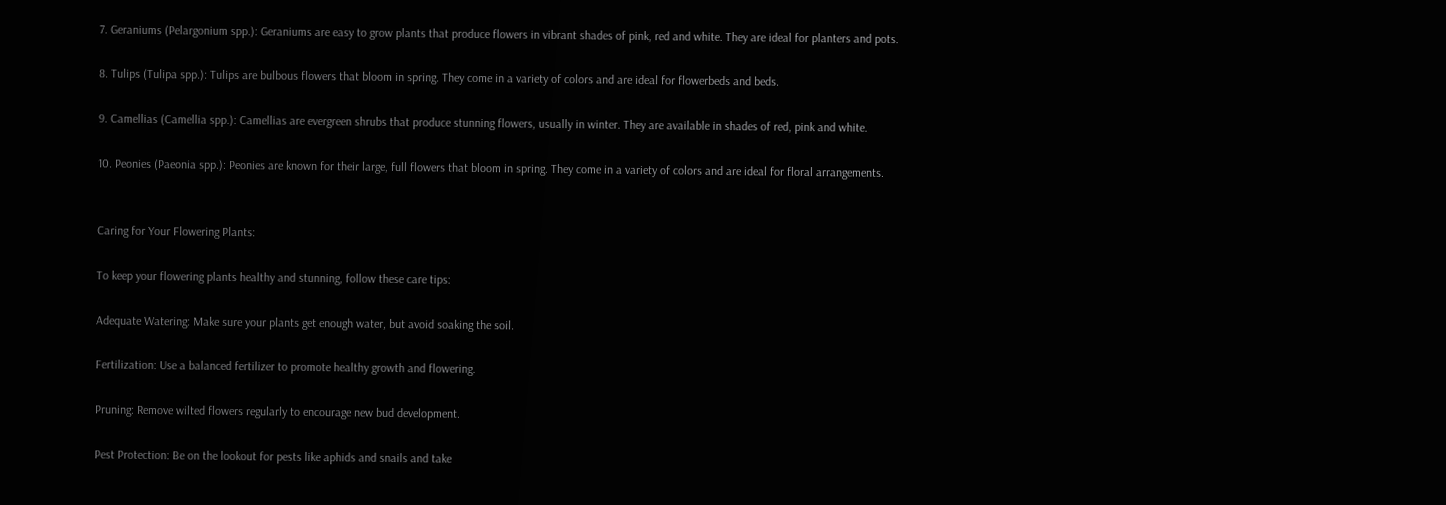7. Geraniums (Pelargonium spp.): Geraniums are easy to grow plants that produce flowers in vibrant shades of pink, red and white. They are ideal for planters and pots.

8. Tulips (Tulipa spp.): Tulips are bulbous flowers that bloom in spring. They come in a variety of colors and are ideal for flowerbeds and beds.

9. Camellias (Camellia spp.): Camellias are evergreen shrubs that produce stunning flowers, usually in winter. They are available in shades of red, pink and white.

10. Peonies (Paeonia spp.): Peonies are known for their large, full flowers that bloom in spring. They come in a variety of colors and are ideal for floral arrangements.


Caring for Your Flowering Plants:

To keep your flowering plants healthy and stunning, follow these care tips:

Adequate Watering: Make sure your plants get enough water, but avoid soaking the soil.

Fertilization: Use a balanced fertilizer to promote healthy growth and flowering.

Pruning: Remove wilted flowers regularly to encourage new bud development.

Pest Protection: Be on the lookout for pests like aphids and snails and take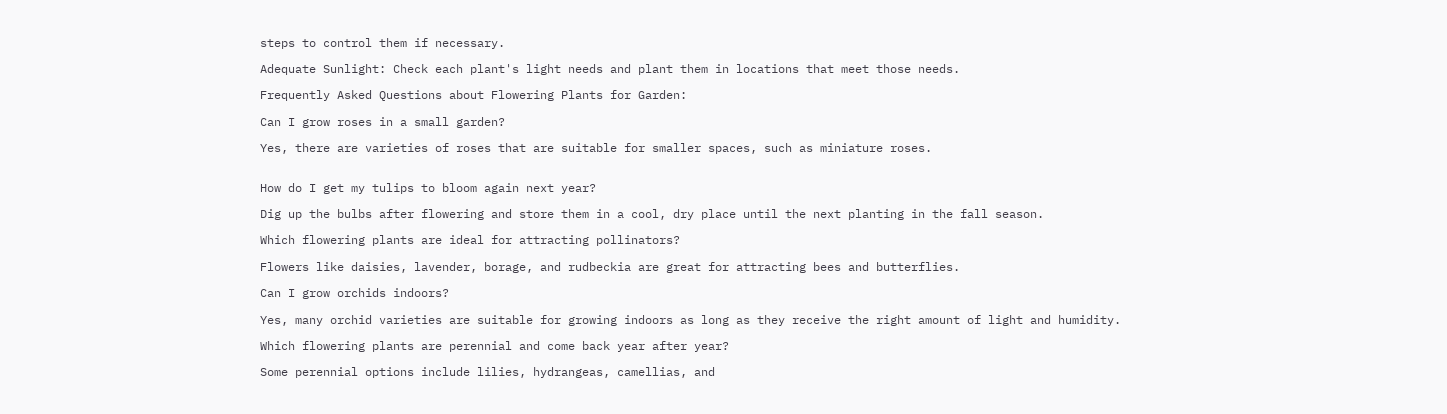steps to control them if necessary.

Adequate Sunlight: Check each plant's light needs and plant them in locations that meet those needs.

Frequently Asked Questions about Flowering Plants for Garden:

Can I grow roses in a small garden?

Yes, there are varieties of roses that are suitable for smaller spaces, such as miniature roses.


How do I get my tulips to bloom again next year?

Dig up the bulbs after flowering and store them in a cool, dry place until the next planting in the fall season.

Which flowering plants are ideal for attracting pollinators?

Flowers like daisies, lavender, borage, and rudbeckia are great for attracting bees and butterflies.

Can I grow orchids indoors?

Yes, many orchid varieties are suitable for growing indoors as long as they receive the right amount of light and humidity.

Which flowering plants are perennial and come back year after year?

Some perennial options include lilies, hydrangeas, camellias, and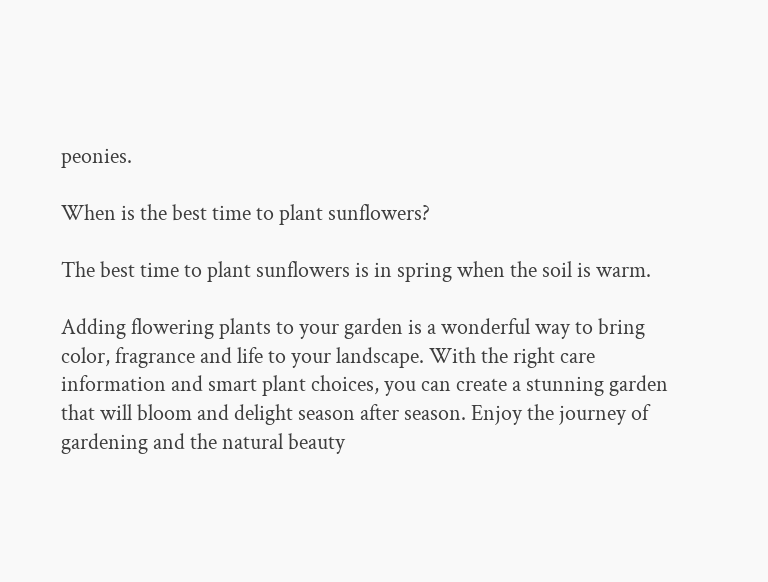peonies.

When is the best time to plant sunflowers?

The best time to plant sunflowers is in spring when the soil is warm.

Adding flowering plants to your garden is a wonderful way to bring color, fragrance and life to your landscape. With the right care information and smart plant choices, you can create a stunning garden that will bloom and delight season after season. Enjoy the journey of gardening and the natural beauty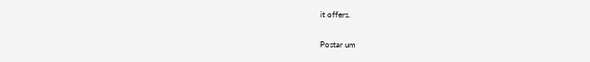it offers.

Postar um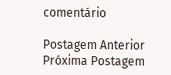comentário

Postagem Anterior Próxima Postagem